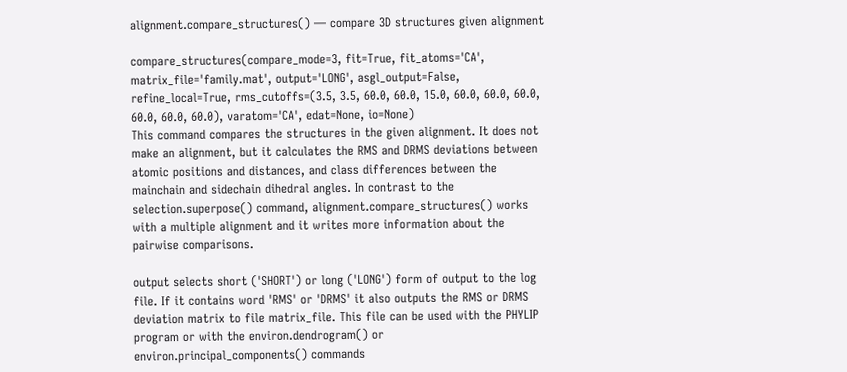alignment.compare_structures() — compare 3D structures given alignment

compare_structures(compare_mode=3, fit=True, fit_atoms='CA', matrix_file='family.mat', output='LONG', asgl_output=False, refine_local=True, rms_cutoffs=(3.5, 3.5, 60.0, 60.0, 15.0, 60.0, 60.0, 60.0, 60.0, 60.0, 60.0), varatom='CA', edat=None, io=None)
This command compares the structures in the given alignment. It does not make an alignment, but it calculates the RMS and DRMS deviations between atomic positions and distances, and class differences between the mainchain and sidechain dihedral angles. In contrast to the selection.superpose() command, alignment.compare_structures() works with a multiple alignment and it writes more information about the pairwise comparisons.

output selects short ('SHORT') or long ('LONG') form of output to the log file. If it contains word 'RMS' or 'DRMS' it also outputs the RMS or DRMS deviation matrix to file matrix_file. This file can be used with the PHYLIP program or with the environ.dendrogram() or environ.principal_components() commands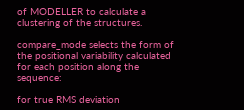of MODELLER to calculate a clustering of the structures.

compare_mode selects the form of the positional variability calculated for each position along the sequence:

for true RMS deviation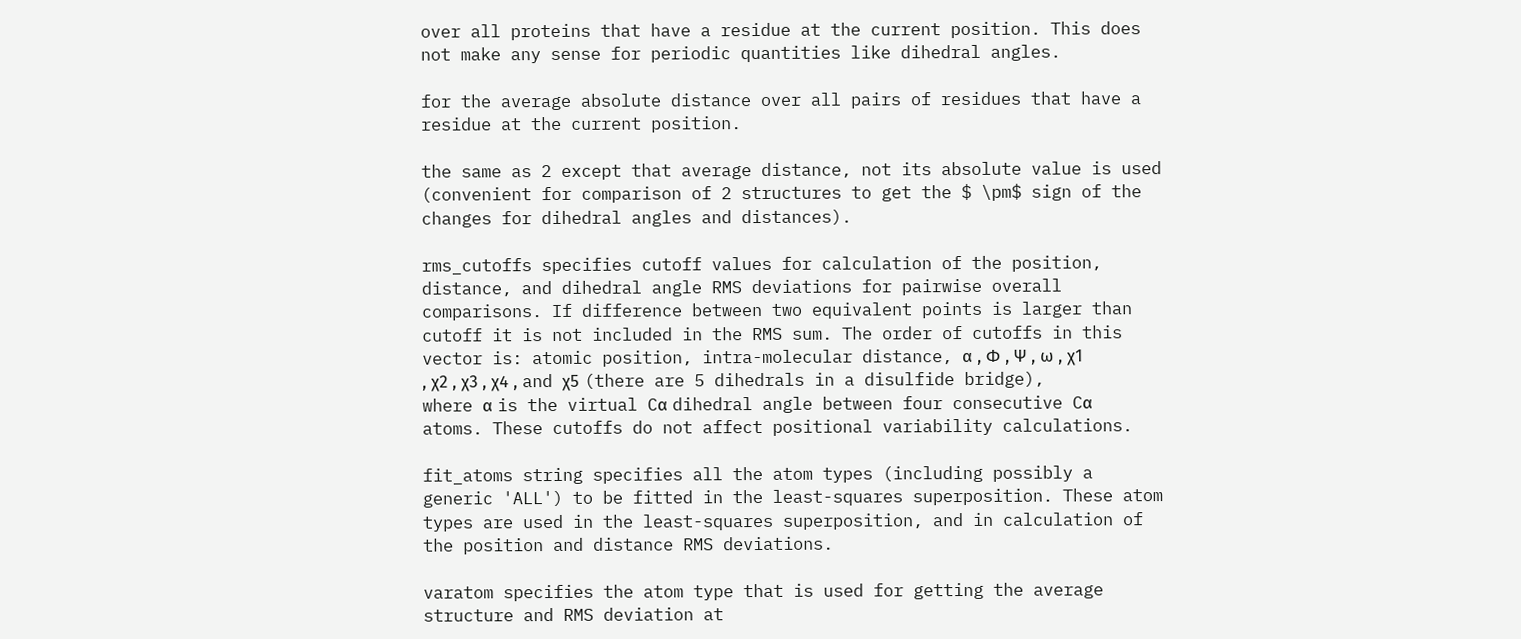over all proteins that have a residue at the current position. This does not make any sense for periodic quantities like dihedral angles.

for the average absolute distance over all pairs of residues that have a residue at the current position.

the same as 2 except that average distance, not its absolute value is used (convenient for comparison of 2 structures to get the $ \pm$ sign of the changes for dihedral angles and distances).

rms_cutoffs specifies cutoff values for calculation of the position, distance, and dihedral angle RMS deviations for pairwise overall comparisons. If difference between two equivalent points is larger than cutoff it is not included in the RMS sum. The order of cutoffs in this vector is: atomic position, intra-molecular distance, α , Φ , Ψ , ω , χ1 , χ2 , χ3 , χ4 , and χ5 (there are 5 dihedrals in a disulfide bridge), where α is the virtual Cα dihedral angle between four consecutive Cα atoms. These cutoffs do not affect positional variability calculations.

fit_atoms string specifies all the atom types (including possibly a generic 'ALL') to be fitted in the least-squares superposition. These atom types are used in the least-squares superposition, and in calculation of the position and distance RMS deviations.

varatom specifies the atom type that is used for getting the average structure and RMS deviation at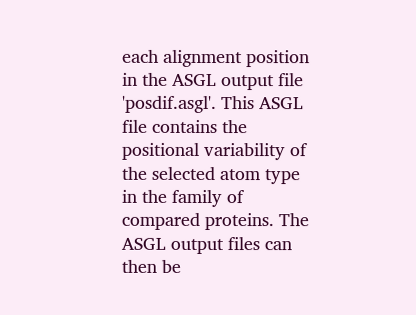each alignment position in the ASGL output file 'posdif.asgl'. This ASGL file contains the positional variability of the selected atom type in the family of compared proteins. The ASGL output files can then be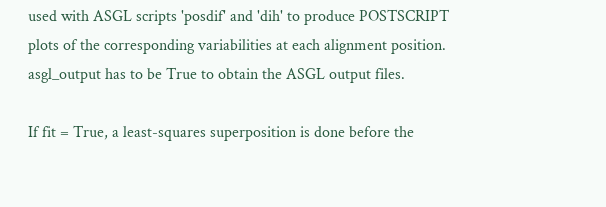used with ASGL scripts 'posdif' and 'dih' to produce POSTSCRIPT plots of the corresponding variabilities at each alignment position. asgl_output has to be True to obtain the ASGL output files.

If fit = True, a least-squares superposition is done before the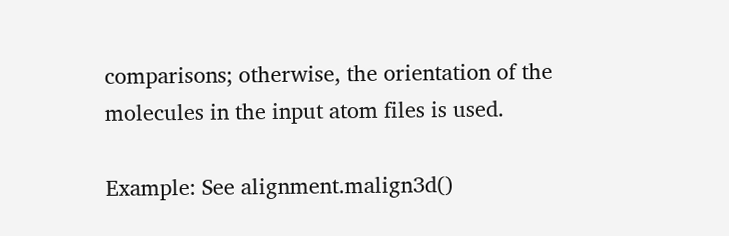comparisons; otherwise, the orientation of the molecules in the input atom files is used.

Example: See alignment.malign3d()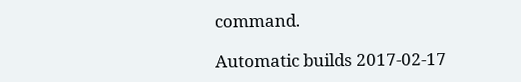command.

Automatic builds 2017-02-17